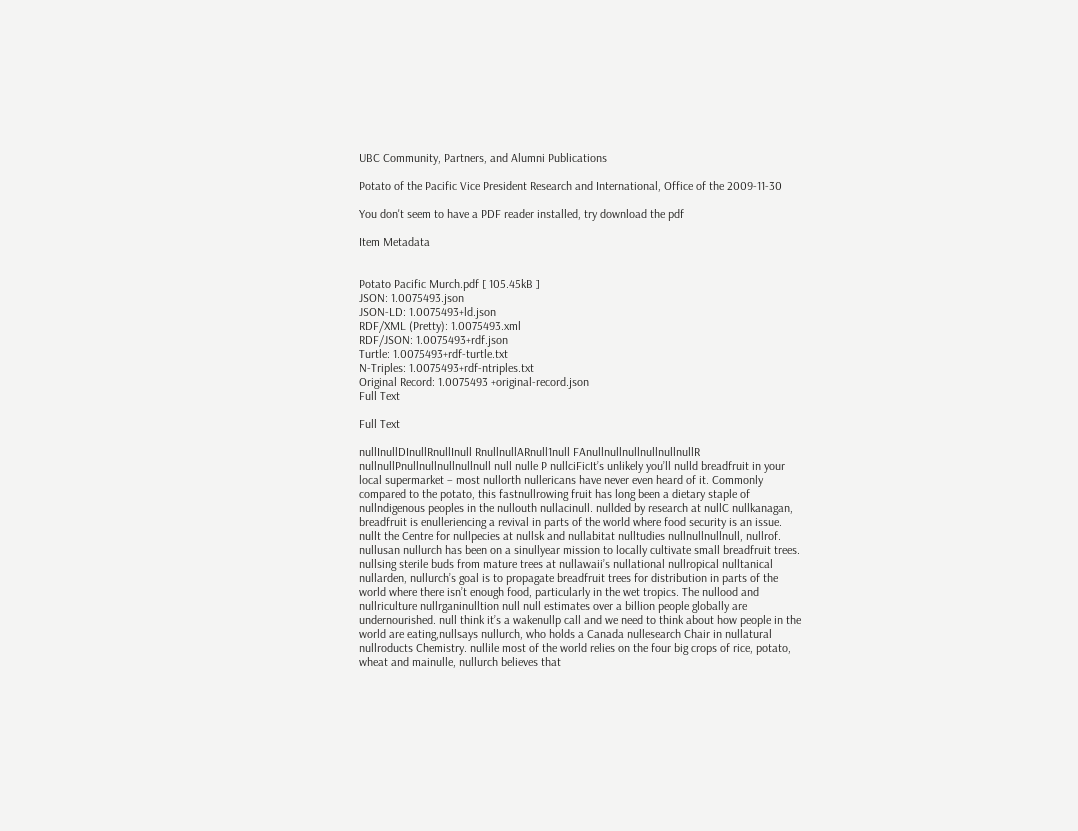UBC Community, Partners, and Alumni Publications

Potato of the Pacific Vice President Research and International, Office of the 2009-11-30

You don't seem to have a PDF reader installed, try download the pdf

Item Metadata


Potato Pacific Murch.pdf [ 105.45kB ]
JSON: 1.0075493.json
JSON-LD: 1.0075493+ld.json
RDF/XML (Pretty): 1.0075493.xml
RDF/JSON: 1.0075493+rdf.json
Turtle: 1.0075493+rdf-turtle.txt
N-Triples: 1.0075493+rdf-ntriples.txt
Original Record: 1.0075493 +original-record.json
Full Text

Full Text

nullInullDInullRnullInull RnullnullARnull1null FAnullnullnullnullnullnullR nullnullPnullnullnullnullnull null nulle P nullciFicIt’s unlikely you’ll nulld breadfruit in your local supermarket – most nullorth nullericans have never even heard of it. Commonly compared to the potato, this fastnullrowing fruit has long been a dietary staple of nullndigenous peoples in the nullouth nullacinull. nullded by research at nullC nullkanagan, breadfruit is enulleriencing a revival in parts of the world where food security is an issue. nullt the Centre for nullpecies at nullsk and nullabitat nulltudies nullnullnullnull, nullrof. nullusan nullurch has been on a sinullyear mission to locally cultivate small breadfruit trees. nullsing sterile buds from mature trees at nullawaii’s nullational nullropical nulltanical nullarden, nullurch’s goal is to propagate breadfruit trees for distribution in parts of the world where there isn’t enough food, particularly in the wet tropics. The nullood and nullriculture nullrganinulltion null null estimates over a billion people globally are undernourished. null think it’s a wakenullp call and we need to think about how people in the world are eating,nullsays nullurch, who holds a Canada nullesearch Chair in nullatural nullroducts Chemistry. nullile most of the world relies on the four big crops of rice, potato, wheat and mainulle, nullurch believes that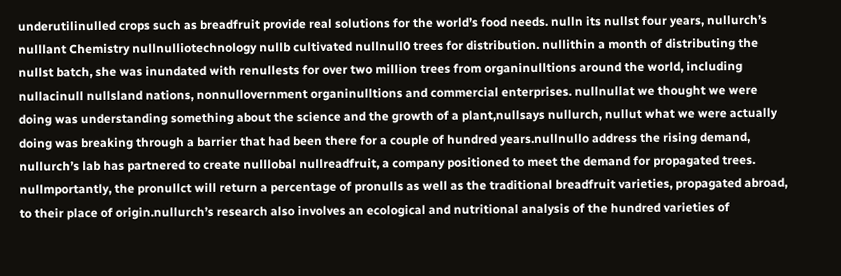underutilinulled crops such as breadfruit provide real solutions for the world’s food needs. nulln its nullst four years, nullurch’s nulllant Chemistry nullnulliotechnology nullb cultivated nullnull0 trees for distribution. nullithin a month of distributing the nullst batch, she was inundated with renullests for over two million trees from organinulltions around the world, including nullacinull nullsland nations, nonnullovernment organinulltions and commercial enterprises. nullnullat we thought we were doing was understanding something about the science and the growth of a plant,nullsays nullurch, nullut what we were actually doing was breaking through a barrier that had been there for a couple of hundred years.nullnullo address the rising demand, nullurch’s lab has partnered to create nulllobal nullreadfruit, a company positioned to meet the demand for propagated trees. nullmportantly, the pronullct will return a percentage of pronulls as well as the traditional breadfruit varieties, propagated abroad, to their place of origin.nullurch’s research also involves an ecological and nutritional analysis of the hundred varieties of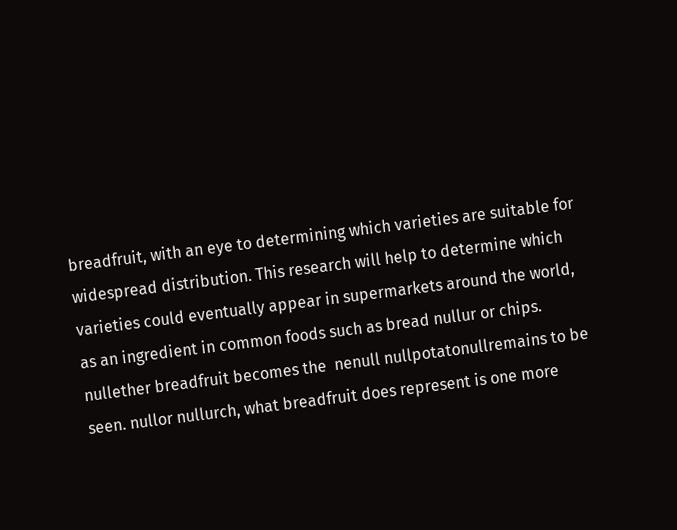breadfruit, with an eye to determining which varieties are suitable for widespread distribution. This research will help to determine which varieties could eventually appear in supermarkets around the world, as an ingredient in common foods such as bread nullur or chips. nullether breadfruit becomes the  nenull nullpotatonullremains to be seen. nullor nullurch, what breadfruit does represent is one more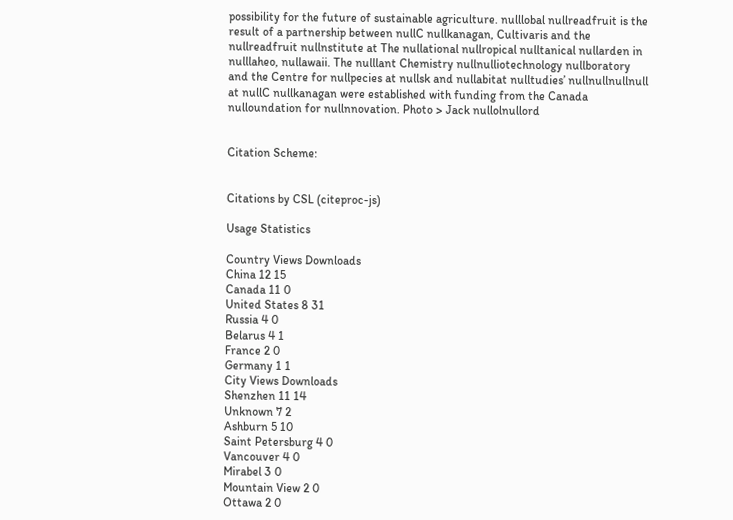possibility for the future of sustainable agriculture. nulllobal nullreadfruit is the result of a partnership between nullC nullkanagan, Cultivaris and the nullreadfruit nullnstitute at The nullational nullropical nulltanical nullarden in nulllaheo, nullawaii. The nulllant Chemistry nullnulliotechnology nullboratory and the Centre for nullpecies at nullsk and nullabitat nulltudies’ nullnullnullnull at nullC nullkanagan were established with funding from the Canada nulloundation for nullnnovation. Photo > Jack nullolnullord


Citation Scheme:


Citations by CSL (citeproc-js)

Usage Statistics

Country Views Downloads
China 12 15
Canada 11 0
United States 8 31
Russia 4 0
Belarus 4 1
France 2 0
Germany 1 1
City Views Downloads
Shenzhen 11 14
Unknown 7 2
Ashburn 5 10
Saint Petersburg 4 0
Vancouver 4 0
Mirabel 3 0
Mountain View 2 0
Ottawa 2 0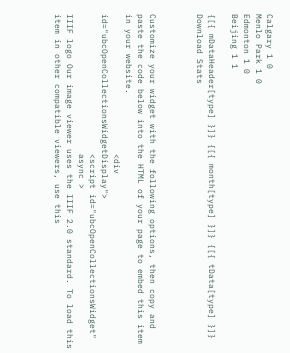Calgary 1 0
Menlo Park 1 0
Edmonton 1 0
Beijing 1 1

{[{ mDataHeader[type] }]} {[{ month[type] }]} {[{ tData[type] }]}
Download Stats



Customize your widget with the following options, then copy and paste the code below into the HTML of your page to embed this item in your website.
                            <div id="ubcOpenCollectionsWidgetDisplay">
                            <script id="ubcOpenCollectionsWidget"
                            async >
IIIF logo Our image viewer uses the IIIF 2.0 standard. To load this item in other compatible viewers, use this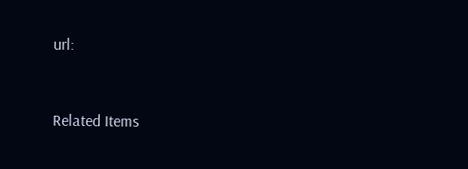url:


Related Items